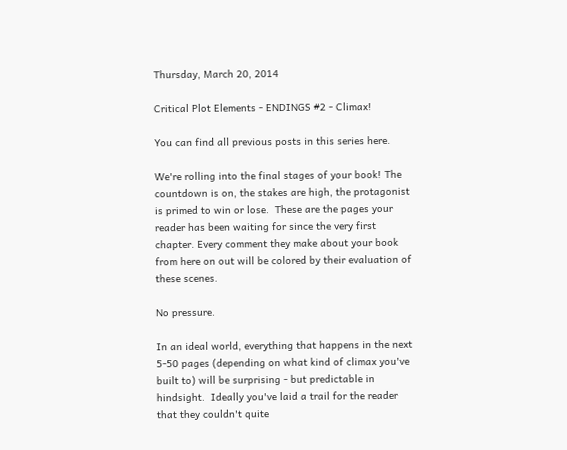Thursday, March 20, 2014

Critical Plot Elements - ENDINGS #2 - Climax!

You can find all previous posts in this series here.

We're rolling into the final stages of your book! The countdown is on, the stakes are high, the protagonist is primed to win or lose.  These are the pages your reader has been waiting for since the very first chapter. Every comment they make about your book from here on out will be colored by their evaluation of these scenes.

No pressure.

In an ideal world, everything that happens in the next 5-50 pages (depending on what kind of climax you've built to) will be surprising - but predictable in hindsight.  Ideally you've laid a trail for the reader that they couldn't quite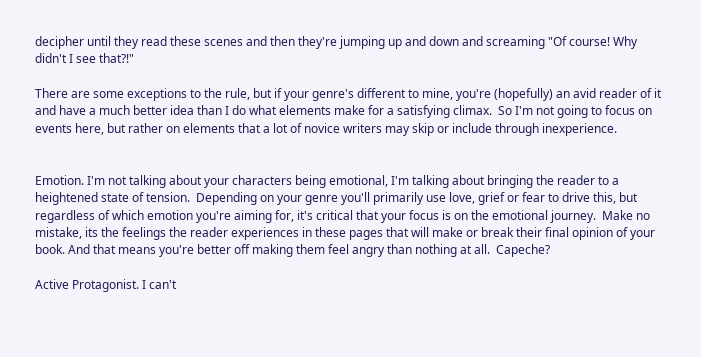decipher until they read these scenes and then they're jumping up and down and screaming "Of course! Why didn't I see that?!"

There are some exceptions to the rule, but if your genre's different to mine, you're (hopefully) an avid reader of it and have a much better idea than I do what elements make for a satisfying climax.  So I'm not going to focus on events here, but rather on elements that a lot of novice writers may skip or include through inexperience.


Emotion. I'm not talking about your characters being emotional, I'm talking about bringing the reader to a heightened state of tension.  Depending on your genre you'll primarily use love, grief or fear to drive this, but regardless of which emotion you're aiming for, it's critical that your focus is on the emotional journey.  Make no mistake, its the feelings the reader experiences in these pages that will make or break their final opinion of your book. And that means you're better off making them feel angry than nothing at all.  Capeche?

Active Protagonist. I can't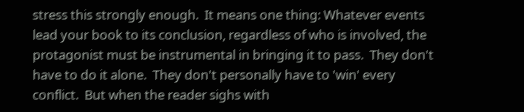stress this strongly enough.  It means one thing: Whatever events lead your book to its conclusion, regardless of who is involved, the protagonist must be instrumental in bringing it to pass.  They don't have to do it alone.  They don't personally have to 'win' every conflict.  But when the reader sighs with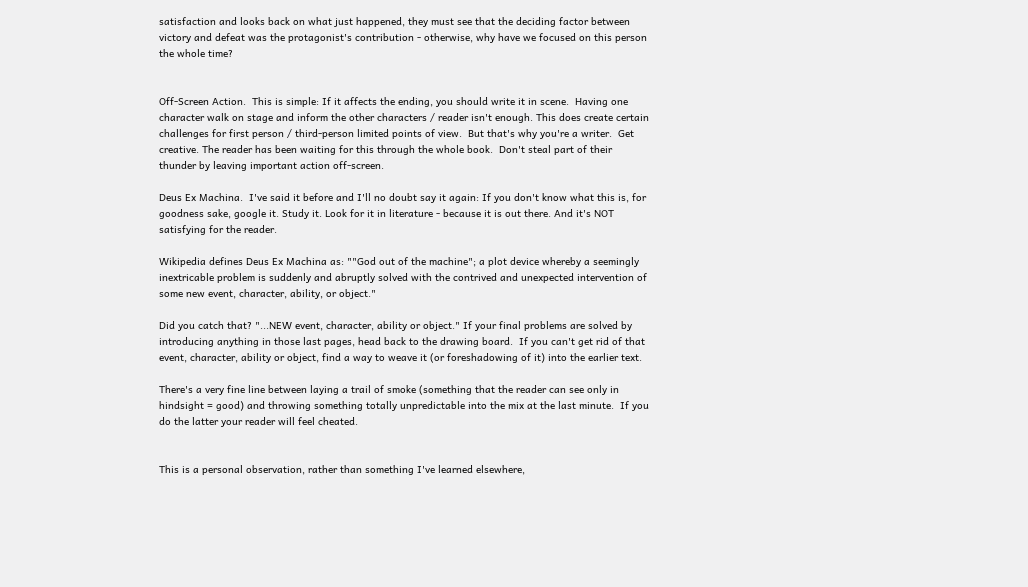satisfaction and looks back on what just happened, they must see that the deciding factor between victory and defeat was the protagonist's contribution - otherwise, why have we focused on this person the whole time?


Off-Screen Action.  This is simple: If it affects the ending, you should write it in scene.  Having one character walk on stage and inform the other characters / reader isn't enough. This does create certain challenges for first person / third-person limited points of view.  But that's why you're a writer.  Get creative. The reader has been waiting for this through the whole book.  Don't steal part of their thunder by leaving important action off-screen.

Deus Ex Machina.  I've said it before and I'll no doubt say it again: If you don't know what this is, for goodness sake, google it. Study it. Look for it in literature - because it is out there. And it's NOT satisfying for the reader.

Wikipedia defines Deus Ex Machina as: ""God out of the machine"; a plot device whereby a seemingly inextricable problem is suddenly and abruptly solved with the contrived and unexpected intervention of some new event, character, ability, or object."

Did you catch that? "...NEW event, character, ability or object." If your final problems are solved by introducing anything in those last pages, head back to the drawing board.  If you can't get rid of that event, character, ability or object, find a way to weave it (or foreshadowing of it) into the earlier text.

There's a very fine line between laying a trail of smoke (something that the reader can see only in hindsight = good) and throwing something totally unpredictable into the mix at the last minute.  If you do the latter your reader will feel cheated.


This is a personal observation, rather than something I've learned elsewhere,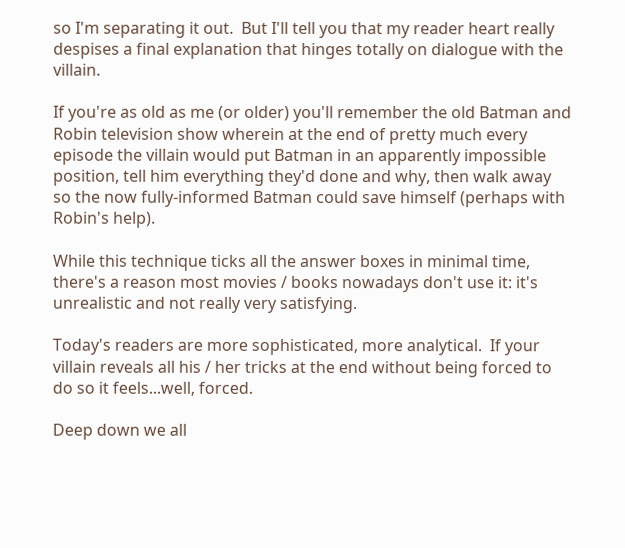so I'm separating it out.  But I'll tell you that my reader heart really despises a final explanation that hinges totally on dialogue with the villain.

If you're as old as me (or older) you'll remember the old Batman and Robin television show wherein at the end of pretty much every episode the villain would put Batman in an apparently impossible position, tell him everything they'd done and why, then walk away so the now fully-informed Batman could save himself (perhaps with Robin's help).

While this technique ticks all the answer boxes in minimal time, there's a reason most movies / books nowadays don't use it: it's unrealistic and not really very satisfying.

Today's readers are more sophisticated, more analytical.  If your villain reveals all his / her tricks at the end without being forced to do so it feels...well, forced.

Deep down we all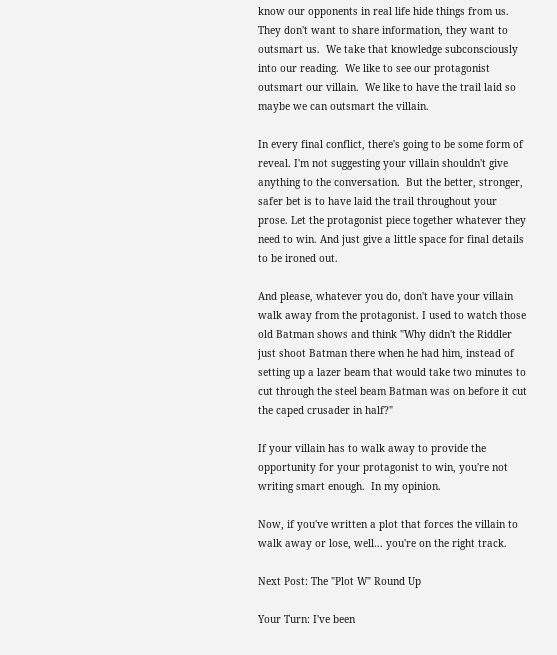know our opponents in real life hide things from us.  They don't want to share information, they want to outsmart us.  We take that knowledge subconsciously into our reading.  We like to see our protagonist outsmart our villain.  We like to have the trail laid so maybe we can outsmart the villain.

In every final conflict, there's going to be some form of reveal. I'm not suggesting your villain shouldn't give anything to the conversation.  But the better, stronger, safer bet is to have laid the trail throughout your prose. Let the protagonist piece together whatever they need to win. And just give a little space for final details to be ironed out.

And please, whatever you do, don't have your villain walk away from the protagonist. I used to watch those old Batman shows and think "Why didn't the Riddler just shoot Batman there when he had him, instead of setting up a lazer beam that would take two minutes to cut through the steel beam Batman was on before it cut the caped crusader in half?"

If your villain has to walk away to provide the opportunity for your protagonist to win, you're not writing smart enough.  In my opinion.

Now, if you've written a plot that forces the villain to walk away or lose, well... you're on the right track.

Next Post: The "Plot W" Round Up

Your Turn: I've been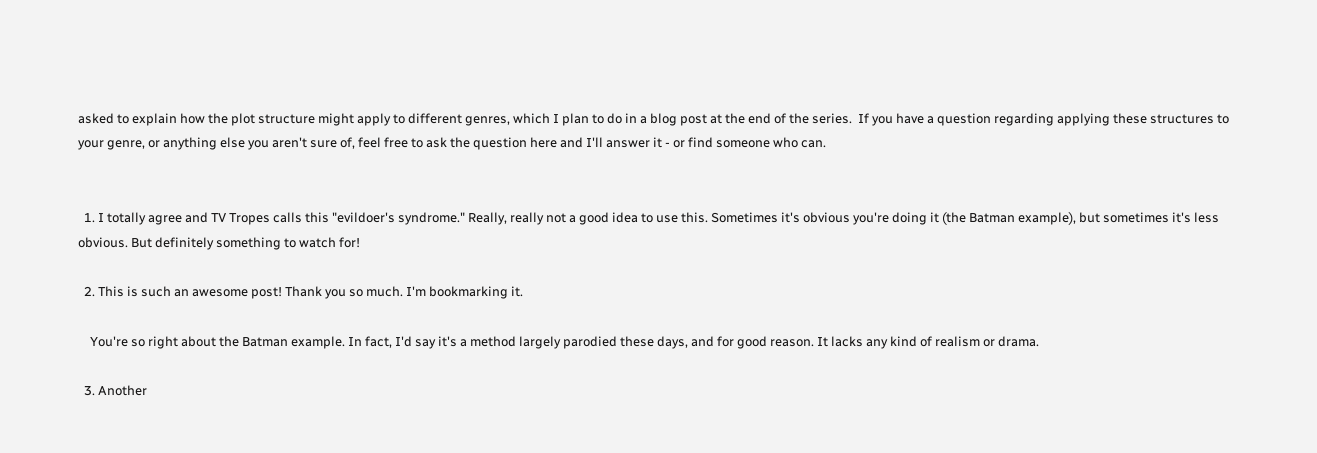asked to explain how the plot structure might apply to different genres, which I plan to do in a blog post at the end of the series.  If you have a question regarding applying these structures to your genre, or anything else you aren't sure of, feel free to ask the question here and I'll answer it - or find someone who can.


  1. I totally agree and TV Tropes calls this "evildoer's syndrome." Really, really not a good idea to use this. Sometimes it's obvious you're doing it (the Batman example), but sometimes it's less obvious. But definitely something to watch for!

  2. This is such an awesome post! Thank you so much. I'm bookmarking it.

    You're so right about the Batman example. In fact, I'd say it's a method largely parodied these days, and for good reason. It lacks any kind of realism or drama.

  3. Another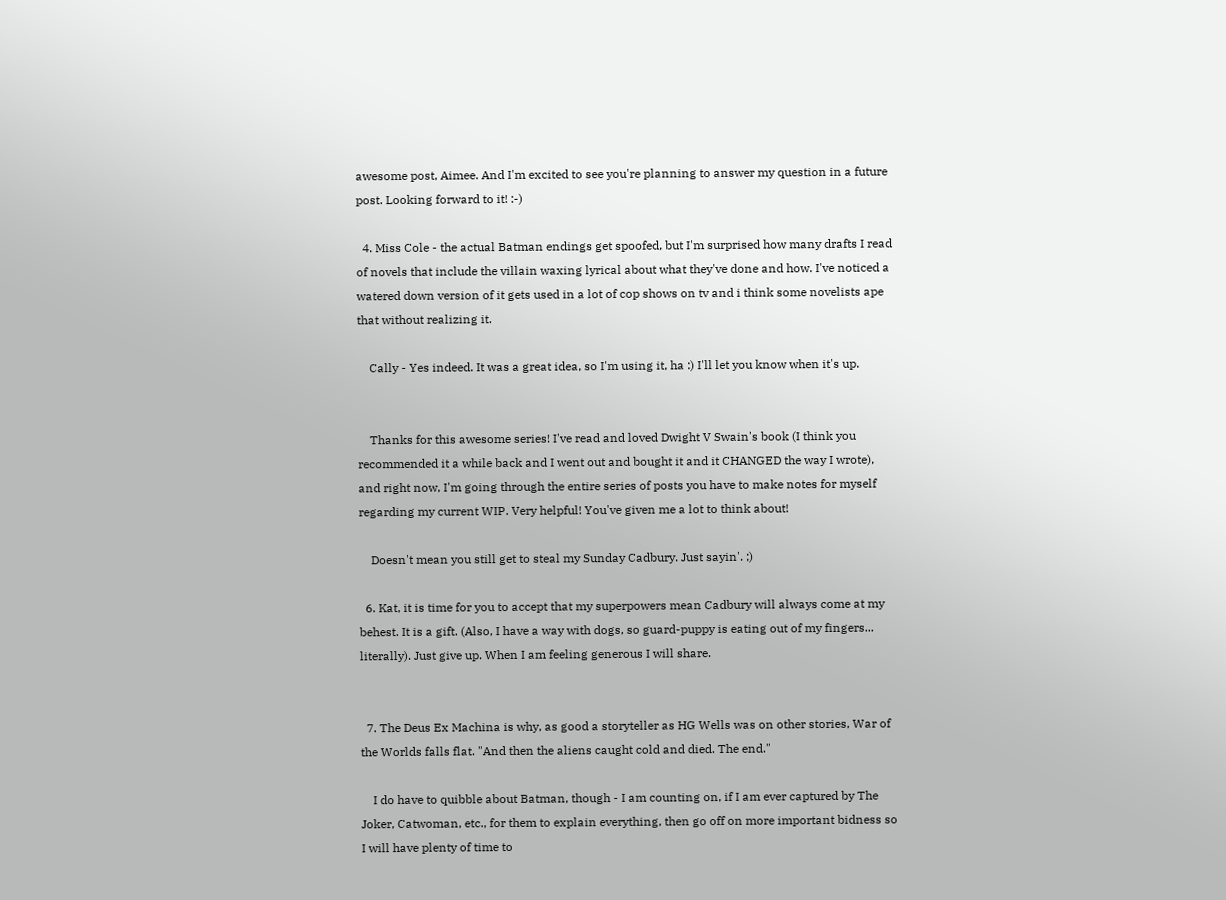awesome post, Aimee. And I'm excited to see you're planning to answer my question in a future post. Looking forward to it! :-)

  4. Miss Cole - the actual Batman endings get spoofed, but I'm surprised how many drafts I read of novels that include the villain waxing lyrical about what they've done and how. I've noticed a watered down version of it gets used in a lot of cop shows on tv and i think some novelists ape that without realizing it.

    Cally - Yes indeed. It was a great idea, so I'm using it, ha :) I'll let you know when it's up.


    Thanks for this awesome series! I've read and loved Dwight V Swain's book (I think you recommended it a while back and I went out and bought it and it CHANGED the way I wrote), and right now, I'm going through the entire series of posts you have to make notes for myself regarding my current WIP. Very helpful! You've given me a lot to think about!

    Doesn't mean you still get to steal my Sunday Cadbury. Just sayin'. ;)

  6. Kat, it is time for you to accept that my superpowers mean Cadbury will always come at my behest. It is a gift. (Also, I have a way with dogs, so guard-puppy is eating out of my fingers... literally). Just give up. When I am feeling generous I will share.


  7. The Deus Ex Machina is why, as good a storyteller as HG Wells was on other stories, War of the Worlds falls flat. "And then the aliens caught cold and died. The end."

    I do have to quibble about Batman, though - I am counting on, if I am ever captured by The Joker, Catwoman, etc., for them to explain everything, then go off on more important bidness so I will have plenty of time to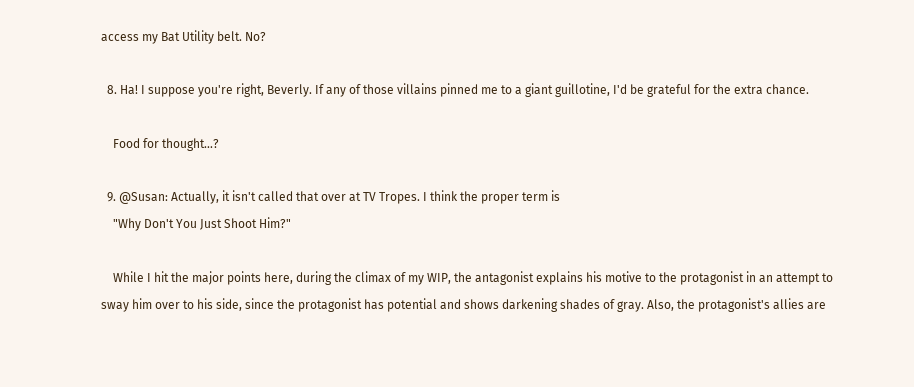access my Bat Utility belt. No?

  8. Ha! I suppose you're right, Beverly. If any of those villains pinned me to a giant guillotine, I'd be grateful for the extra chance.

    Food for thought...?

  9. @Susan: Actually, it isn't called that over at TV Tropes. I think the proper term is
    "Why Don't You Just Shoot Him?"

    While I hit the major points here, during the climax of my WIP, the antagonist explains his motive to the protagonist in an attempt to sway him over to his side, since the protagonist has potential and shows darkening shades of gray. Also, the protagonist's allies are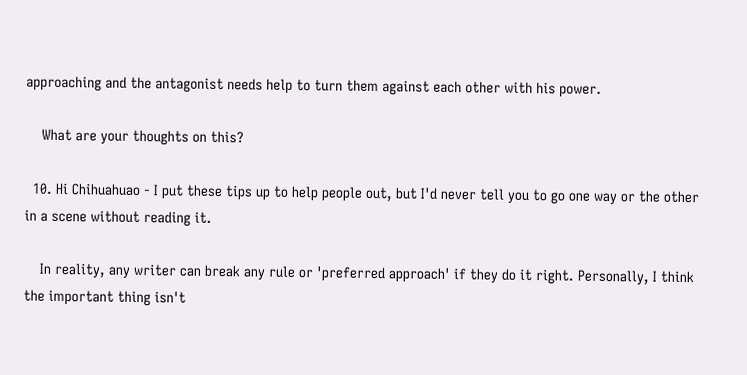approaching and the antagonist needs help to turn them against each other with his power.

    What are your thoughts on this?

  10. Hi Chihuahuao - I put these tips up to help people out, but I'd never tell you to go one way or the other in a scene without reading it.

    In reality, any writer can break any rule or 'preferred approach' if they do it right. Personally, I think the important thing isn't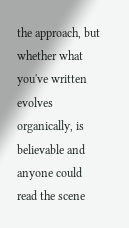the approach, but whether what you've written evolves organically, is believable and anyone could read the scene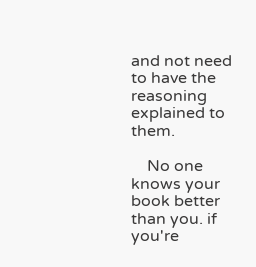and not need to have the reasoning explained to them.

    No one knows your book better than you. if you're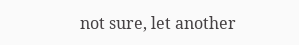not sure, let another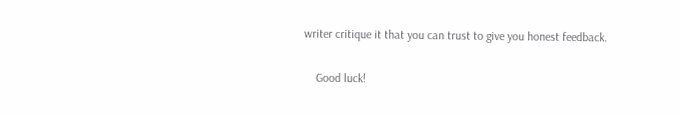writer critique it that you can trust to give you honest feedback.

    Good luck!